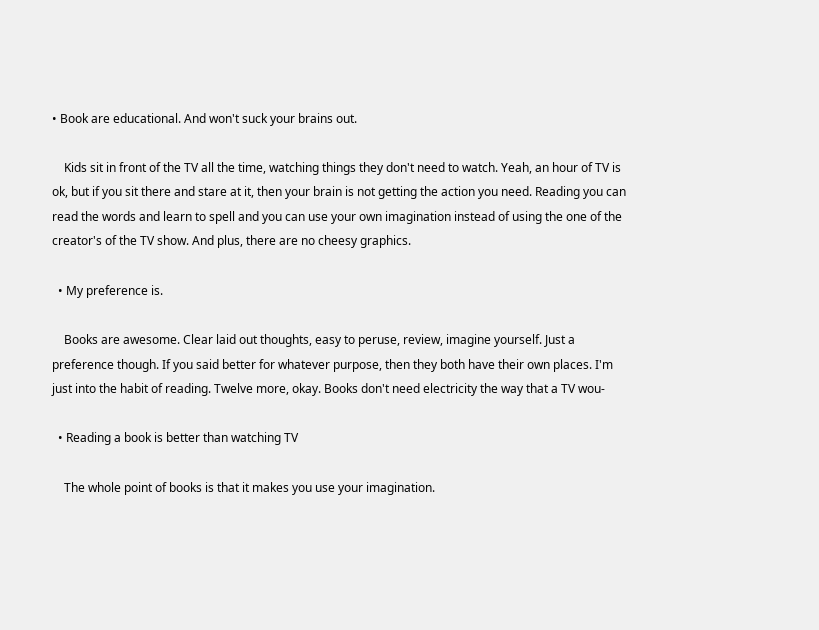• Book are educational. And won't suck your brains out.

    Kids sit in front of the TV all the time, watching things they don't need to watch. Yeah, an hour of TV is ok, but if you sit there and stare at it, then your brain is not getting the action you need. Reading you can read the words and learn to spell and you can use your own imagination instead of using the one of the creator's of the TV show. And plus, there are no cheesy graphics.

  • My preference is.

    Books are awesome. Clear laid out thoughts, easy to peruse, review, imagine yourself. Just a preference though. If you said better for whatever purpose, then they both have their own places. I'm just into the habit of reading. Twelve more, okay. Books don't need electricity the way that a TV wou-

  • Reading a book is better than watching TV

    The whole point of books is that it makes you use your imagination.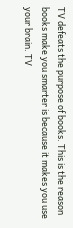TV defeats the purpose of books. This is the reason books make you smarter is because it makes you use your brain. TV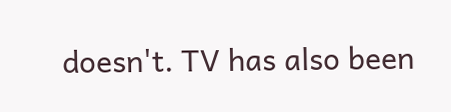doesn't. TV has also been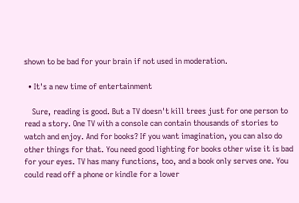shown to be bad for your brain if not used in moderation.

  • It's a new time of entertainment

    Sure, reading is good. But a TV doesn't kill trees just for one person to read a story. One TV with a console can contain thousands of stories to watch and enjoy. And for books? If you want imagination, you can also do other things for that. You need good lighting for books other wise it is bad for your eyes. TV has many functions, too, and a book only serves one. You could read off a phone or kindle for a lower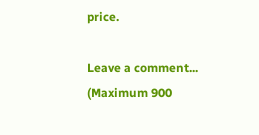price.

Leave a comment...
(Maximum 900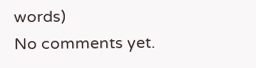words)
No comments yet.